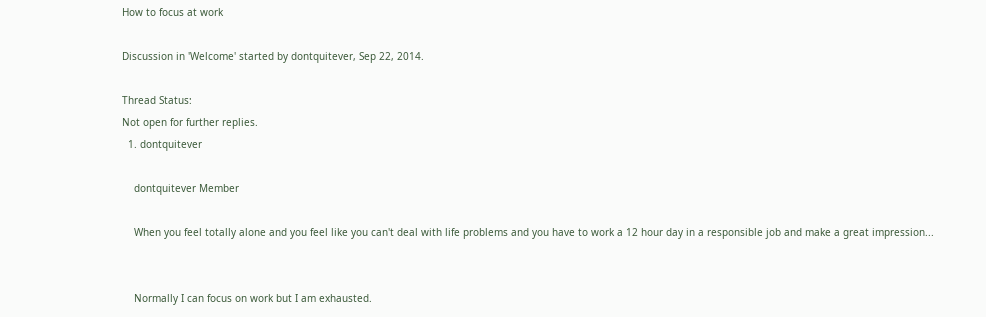How to focus at work

Discussion in 'Welcome' started by dontquitever, Sep 22, 2014.

Thread Status:
Not open for further replies.
  1. dontquitever

    dontquitever Member

    When you feel totally alone and you feel like you can't deal with life problems and you have to work a 12 hour day in a responsible job and make a great impression...


    Normally I can focus on work but I am exhausted.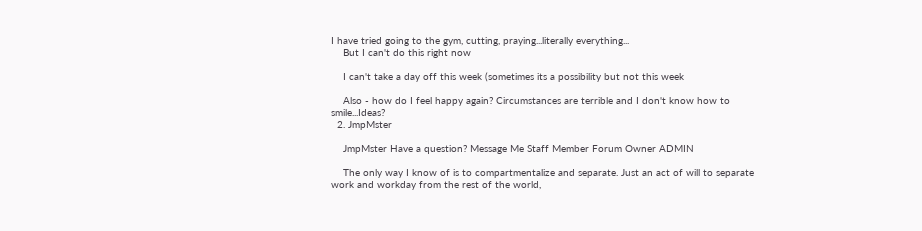I have tried going to the gym, cutting, praying...literally everything...
    But I can't do this right now

    I can't take a day off this week (sometimes its a possibility but not this week

    Also - how do I feel happy again? Circumstances are terrible and I don't know how to smile...Ideas?
  2. JmpMster

    JmpMster Have a question? Message Me Staff Member Forum Owner ADMIN

    The only way I know of is to compartmentalize and separate. Just an act of will to separate work and workday from the rest of the world,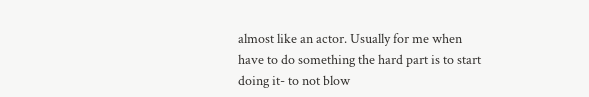almost like an actor. Usually for me when have to do something the hard part is to start doing it- to not blow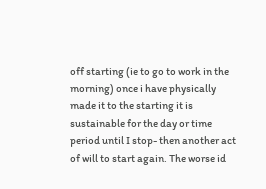off starting (ie to go to work in the morning) once i have physically made it to the starting it is sustainable for the day or time period until I stop- then another act of will to start again. The worse id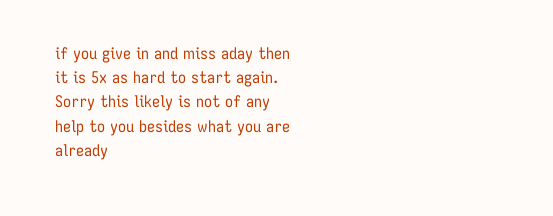if you give in and miss aday then it is 5x as hard to start again. Sorry this likely is not of any help to you besides what you are already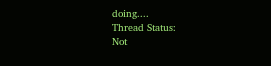doing....
Thread Status:
Not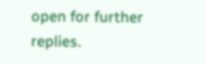open for further replies.